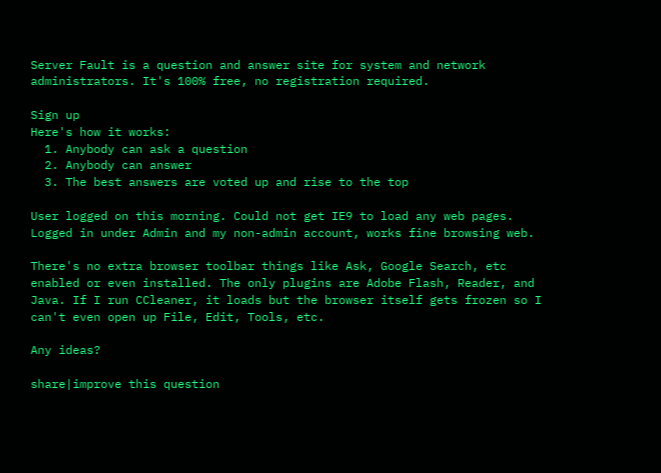Server Fault is a question and answer site for system and network administrators. It's 100% free, no registration required.

Sign up
Here's how it works:
  1. Anybody can ask a question
  2. Anybody can answer
  3. The best answers are voted up and rise to the top

User logged on this morning. Could not get IE9 to load any web pages. Logged in under Admin and my non-admin account, works fine browsing web.

There's no extra browser toolbar things like Ask, Google Search, etc enabled or even installed. The only plugins are Adobe Flash, Reader, and Java. If I run CCleaner, it loads but the browser itself gets frozen so I can't even open up File, Edit, Tools, etc.

Any ideas?

share|improve this question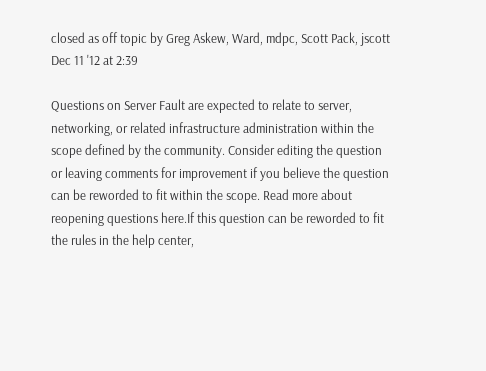closed as off topic by Greg Askew, Ward, mdpc, Scott Pack, jscott Dec 11 '12 at 2:39

Questions on Server Fault are expected to relate to server, networking, or related infrastructure administration within the scope defined by the community. Consider editing the question or leaving comments for improvement if you believe the question can be reworded to fit within the scope. Read more about reopening questions here.If this question can be reworded to fit the rules in the help center,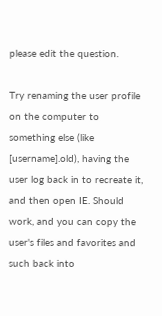please edit the question.

Try renaming the user profile on the computer to something else (like [username].old), having the user log back in to recreate it, and then open IE. Should work, and you can copy the user's files and favorites and such back into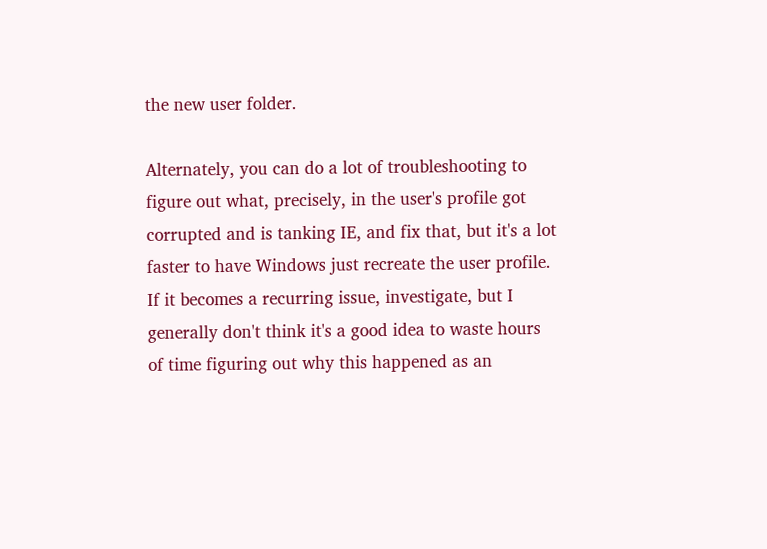the new user folder.

Alternately, you can do a lot of troubleshooting to figure out what, precisely, in the user's profile got corrupted and is tanking IE, and fix that, but it's a lot faster to have Windows just recreate the user profile. If it becomes a recurring issue, investigate, but I generally don't think it's a good idea to waste hours of time figuring out why this happened as an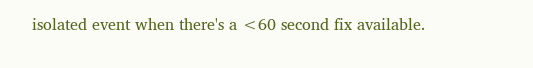isolated event when there's a <60 second fix available.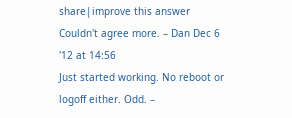share|improve this answer
Couldn't agree more. – Dan Dec 6 '12 at 14:56
Just started working. No reboot or logoff either. Odd. –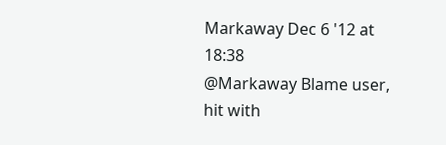Markaway Dec 6 '12 at 18:38
@Markaway Blame user, hit with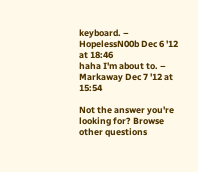keyboard. – HopelessN00b Dec 6 '12 at 18:46
haha I'm about to. – Markaway Dec 7 '12 at 15:54

Not the answer you're looking for? Browse other questions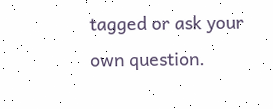tagged or ask your own question.